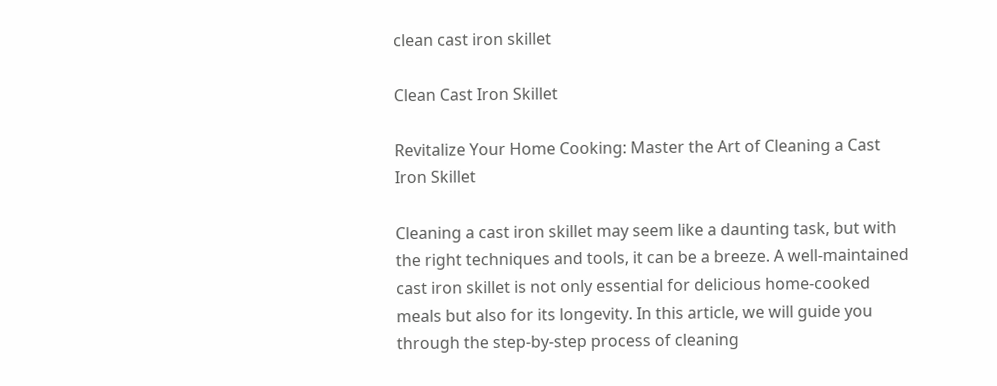clean cast iron skillet

Clean Cast Iron Skillet

Revitalize Your Home Cooking: Master the Art of Cleaning a Cast Iron Skillet

Cleaning a cast iron skillet may seem like a daunting task, but with the right techniques and tools, it can be a breeze. A well-maintained cast iron skillet is not only essential for delicious home-cooked meals but also for its longevity. In this article, we will guide you through the step-by-step process of cleaning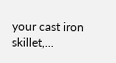your cast iron skillet,...